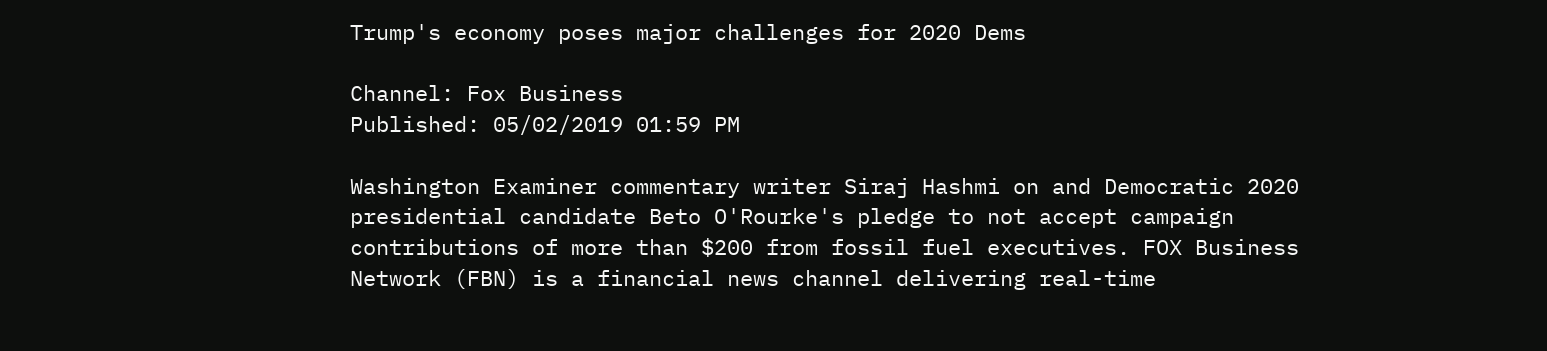Trump's economy poses major challenges for 2020 Dems

Channel: Fox Business
Published: 05/02/2019 01:59 PM

Washington Examiner commentary writer Siraj Hashmi on and Democratic 2020 presidential candidate Beto O'Rourke's pledge to not accept campaign contributions of more than $200 from fossil fuel executives. FOX Business Network (FBN) is a financial news channel delivering real-time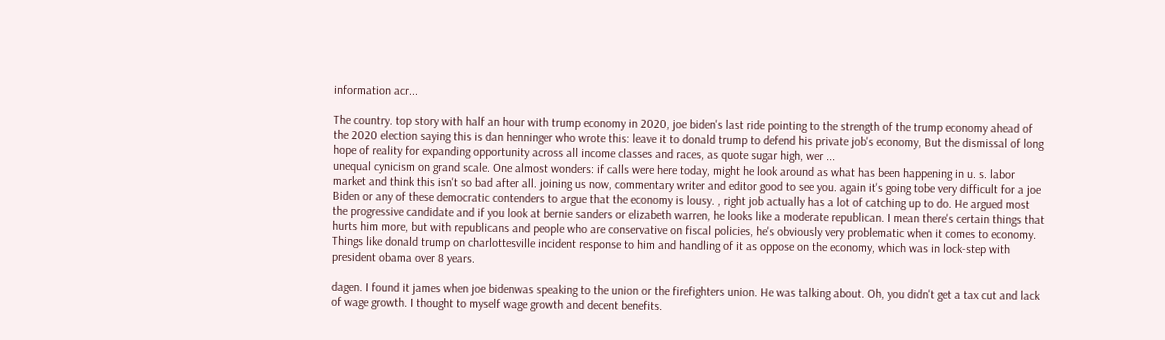information acr...

The country. top story with half an hour with trump economy in 2020, joe biden's last ride pointing to the strength of the trump economy ahead of the 2020 election saying this is dan henninger who wrote this: leave it to donald trump to defend his private job's economy, But the dismissal of long hope of reality for expanding opportunity across all income classes and races, as quote sugar high, wer ...
unequal cynicism on grand scale. One almost wonders: if calls were here today, might he look around as what has been happening in u. s. labor market and think this isn't so bad after all. joining us now, commentary writer and editor good to see you. again it's going tobe very difficult for a joe Biden or any of these democratic contenders to argue that the economy is lousy. , right job actually has a lot of catching up to do. He argued most the progressive candidate and if you look at bernie sanders or elizabeth warren, he looks like a moderate republican. I mean there's certain things that hurts him more, but with republicans and people who are conservative on fiscal policies, he's obviously very problematic when it comes to economy. Things like donald trump on charlottesville incident response to him and handling of it as oppose on the economy, which was in lock-step with president obama over 8 years.

dagen. I found it james when joe bidenwas speaking to the union or the firefighters union. He was talking about. Oh, you didn't get a tax cut and lack of wage growth. I thought to myself wage growth and decent benefits.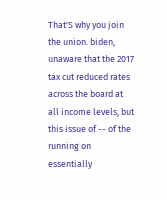That'S why you join the union. biden, unaware that the 2017 tax cut reduced rates across the board at all income levels, but this issue of -- of the running on essentially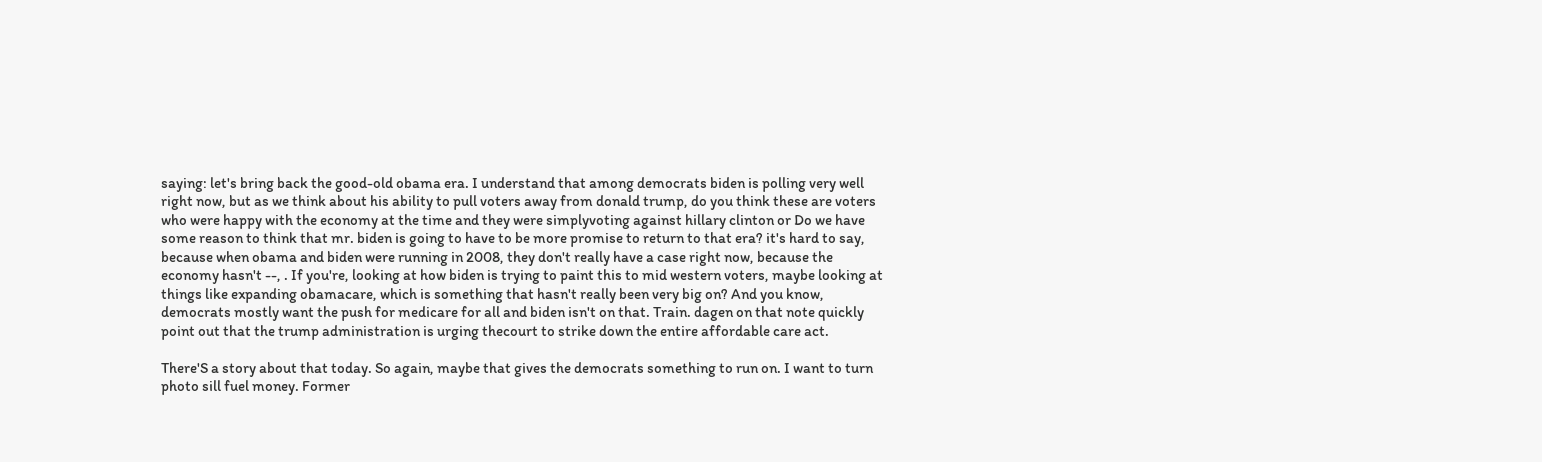saying: let's bring back the good-old obama era. I understand that among democrats biden is polling very well right now, but as we think about his ability to pull voters away from donald trump, do you think these are voters who were happy with the economy at the time and they were simplyvoting against hillary clinton or Do we have some reason to think that mr. biden is going to have to be more promise to return to that era? it's hard to say, because when obama and biden were running in 2008, they don't really have a case right now, because the economy hasn't --, . If you're, looking at how biden is trying to paint this to mid western voters, maybe looking at things like expanding obamacare, which is something that hasn't really been very big on? And you know, democrats mostly want the push for medicare for all and biden isn't on that. Train. dagen on that note quickly point out that the trump administration is urging thecourt to strike down the entire affordable care act.

There'S a story about that today. So again, maybe that gives the democrats something to run on. I want to turn photo sill fuel money. Former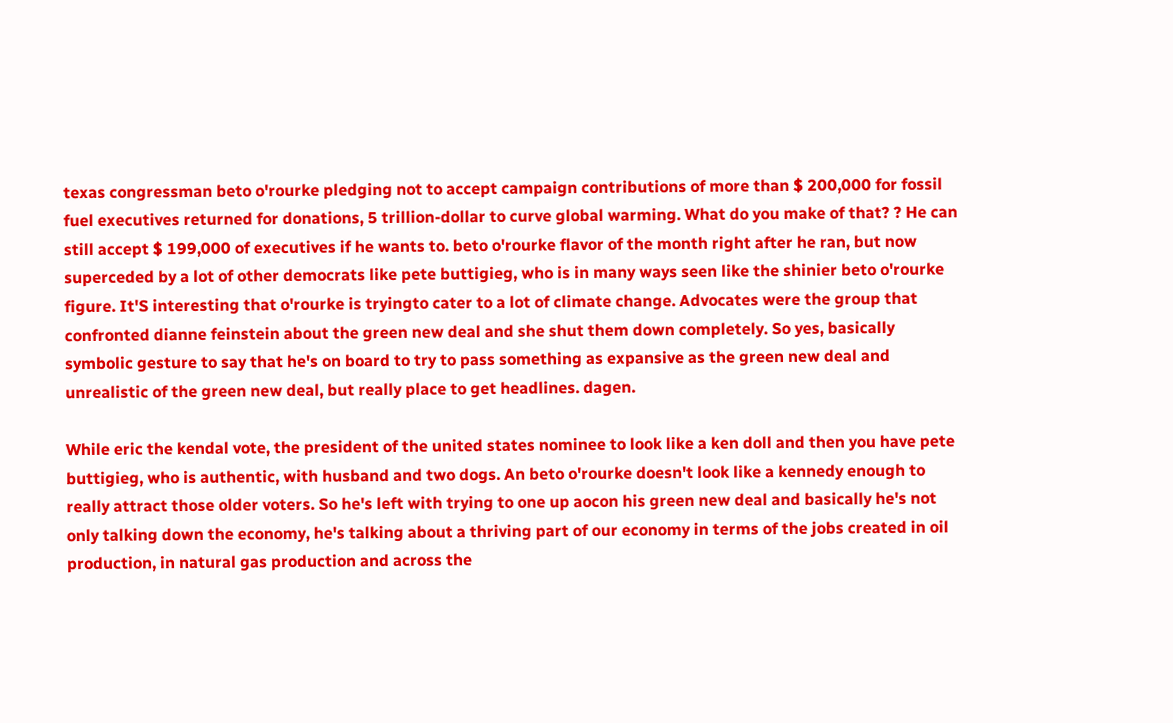texas congressman beto o'rourke pledging not to accept campaign contributions of more than $ 200,000 for fossil fuel executives returned for donations, 5 trillion-dollar to curve global warming. What do you make of that? ? He can still accept $ 199,000 of executives if he wants to. beto o'rourke flavor of the month right after he ran, but now superceded by a lot of other democrats like pete buttigieg, who is in many ways seen like the shinier beto o'rourke figure. It'S interesting that o'rourke is tryingto cater to a lot of climate change. Advocates were the group that confronted dianne feinstein about the green new deal and she shut them down completely. So yes, basically symbolic gesture to say that he's on board to try to pass something as expansive as the green new deal and unrealistic of the green new deal, but really place to get headlines. dagen.

While eric the kendal vote, the president of the united states nominee to look like a ken doll and then you have pete buttigieg, who is authentic, with husband and two dogs. An beto o'rourke doesn't look like a kennedy enough to really attract those older voters. So he's left with trying to one up aocon his green new deal and basically he's not only talking down the economy, he's talking about a thriving part of our economy in terms of the jobs created in oil production, in natural gas production and across the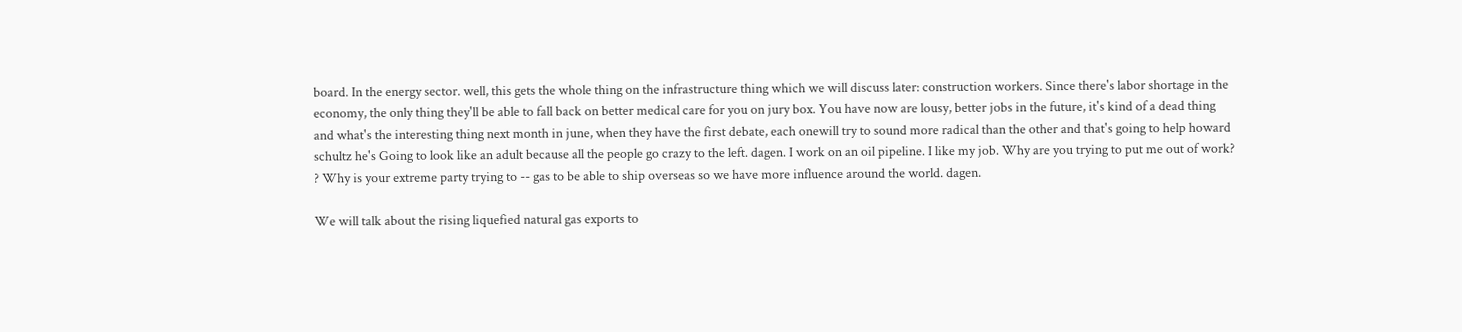board. In the energy sector. well, this gets the whole thing on the infrastructure thing which we will discuss later: construction workers. Since there's labor shortage in the economy, the only thing they'll be able to fall back on better medical care for you on jury box. You have now are lousy, better jobs in the future, it's kind of a dead thing and what's the interesting thing next month in june, when they have the first debate, each onewill try to sound more radical than the other and that's going to help howard schultz he's Going to look like an adult because all the people go crazy to the left. dagen. I work on an oil pipeline. I like my job. Why are you trying to put me out of work? ? Why is your extreme party trying to -- gas to be able to ship overseas so we have more influence around the world. dagen.

We will talk about the rising liquefied natural gas exports to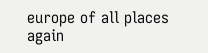europe of all places again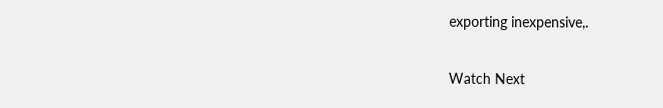exporting inexpensive,.

Watch Next